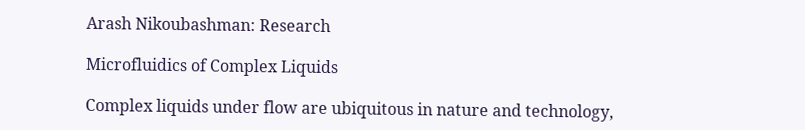Arash Nikoubashman: Research

Microfluidics of Complex Liquids

Complex liquids under flow are ubiquitous in nature and technology,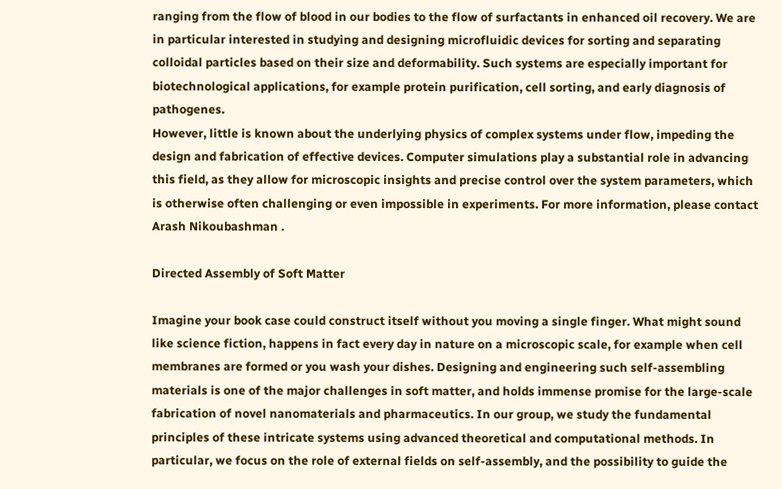ranging from the flow of blood in our bodies to the flow of surfactants in enhanced oil recovery. We are in particular interested in studying and designing microfluidic devices for sorting and separating colloidal particles based on their size and deformability. Such systems are especially important for biotechnological applications, for example protein purification, cell sorting, and early diagnosis of pathogenes.
However, little is known about the underlying physics of complex systems under flow, impeding the design and fabrication of effective devices. Computer simulations play a substantial role in advancing this field, as they allow for microscopic insights and precise control over the system parameters, which is otherwise often challenging or even impossible in experiments. For more information, please contact Arash Nikoubashman .

Directed Assembly of Soft Matter

Imagine your book case could construct itself without you moving a single finger. What might sound like science fiction, happens in fact every day in nature on a microscopic scale, for example when cell membranes are formed or you wash your dishes. Designing and engineering such self-assembling materials is one of the major challenges in soft matter, and holds immense promise for the large-scale fabrication of novel nanomaterials and pharmaceutics. In our group, we study the fundamental principles of these intricate systems using advanced theoretical and computational methods. In particular, we focus on the role of external fields on self-assembly, and the possibility to guide the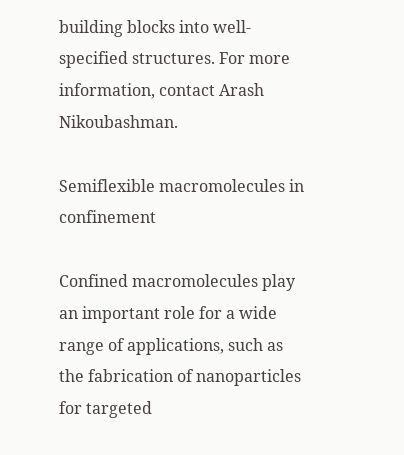building blocks into well-specified structures. For more information, contact Arash Nikoubashman.

Semiflexible macromolecules in confinement

Confined macromolecules play an important role for a wide range of applications, such as the fabrication of nanoparticles for targeted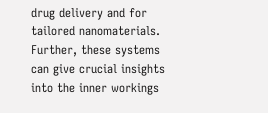drug delivery and for tailored nanomaterials. Further, these systems can give crucial insights into the inner workings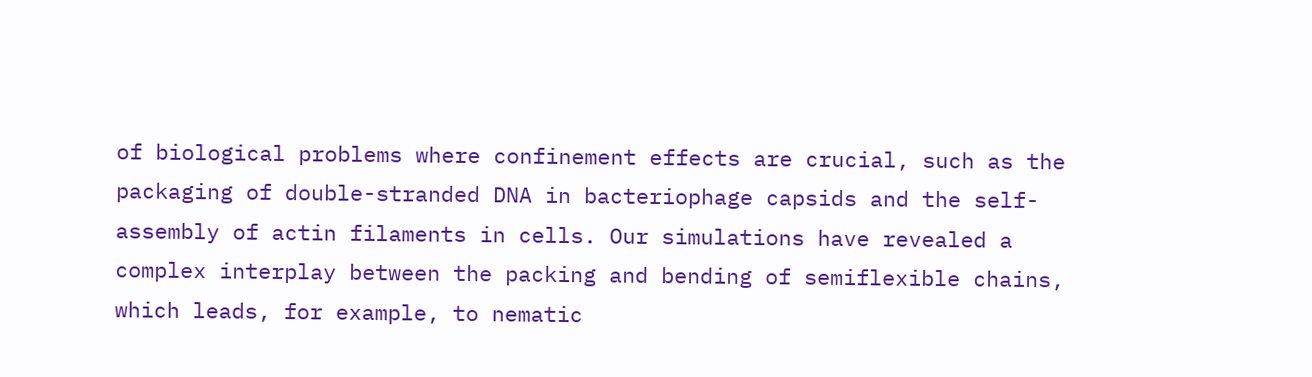of biological problems where confinement effects are crucial, such as the packaging of double-stranded DNA in bacteriophage capsids and the self-assembly of actin filaments in cells. Our simulations have revealed a complex interplay between the packing and bending of semiflexible chains, which leads, for example, to nematic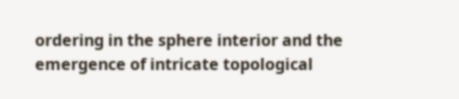ordering in the sphere interior and the emergence of intricate topological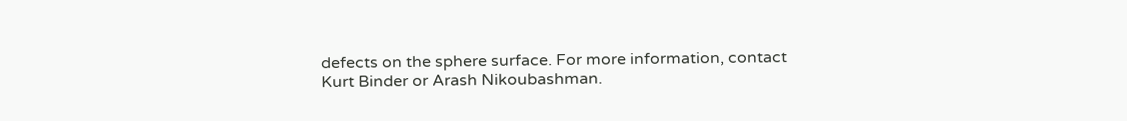defects on the sphere surface. For more information, contact Kurt Binder or Arash Nikoubashman.